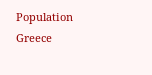Population Greece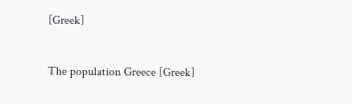[Greek]

The population Greece [Greek]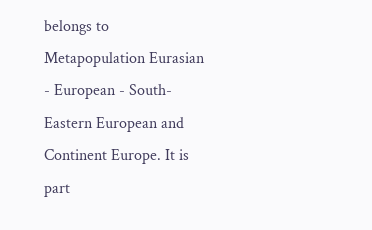belongs to Metapopulation Eurasian - European - South-Eastern European and Continent Europe. It is part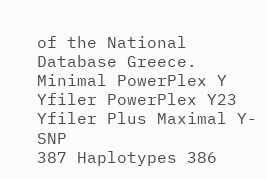of the National Database Greece.
Minimal PowerPlex Y Yfiler PowerPlex Y23 Yfiler Plus Maximal Y-SNP
387 Haplotypes 386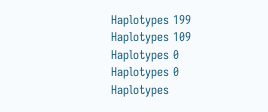Haplotypes 199 Haplotypes 109 Haplotypes 0 Haplotypes 0 Haplotypes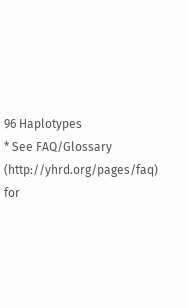96 Haplotypes
* See FAQ/Glossary (http://yhrd.org/pages/faq) for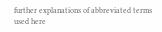further explanations of abbreviated terms used here